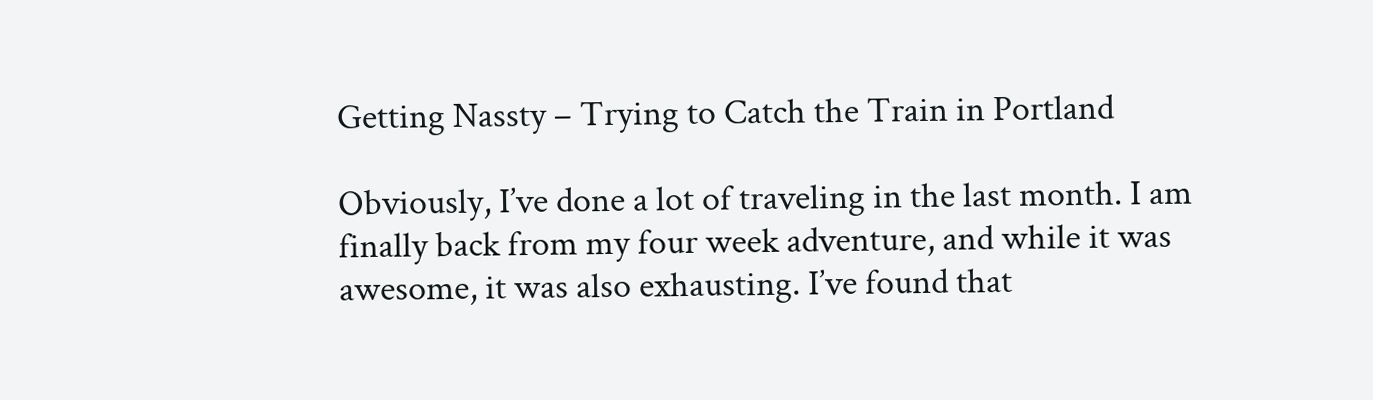Getting Nassty – Trying to Catch the Train in Portland

Obviously, I’ve done a lot of traveling in the last month. I am finally back from my four week adventure, and while it was awesome, it was also exhausting. I’ve found that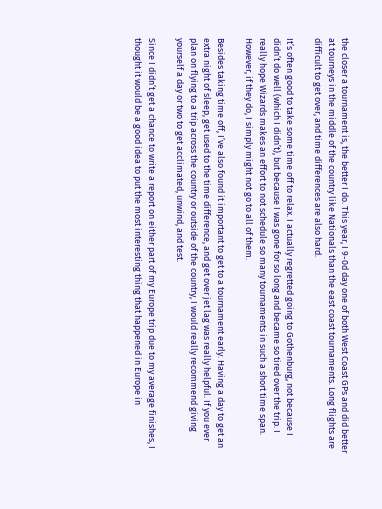the closer a tournament is, the better I do. This year, I 9-0d day one of both West Coast GPs and did better at tourneys in the middle of the country like Nationals than the east coast tournaments. Long flights are difficult to get over, and time differences are also hard.

It’s often good to take some time off to relax. I actually regretted going to Gothenburg, not because I didn’t do well (which I didn’t), but because I was gone for so long and became so tired over the trip. I really hope Wizards makes an effort to not schedule so many tournaments in such a short time span. However, if they do, I simply might not go to all of them.

Besides taking time off, I’ve also found it important to get to a tournament early. Having a day to get an extra night of sleep, get used to the time difference, and get over jet lag was really helpful. If you ever plan on flying to a trip across the country or outside of the country, I would really recommend giving yourself a day or two to get acclimated, unwind, and test.

Since I didn’t get a chance to write a report on either part of my Europe trip due to my average finishes, I thought it would be a good idea to put the most interesting thing that happened in Europe in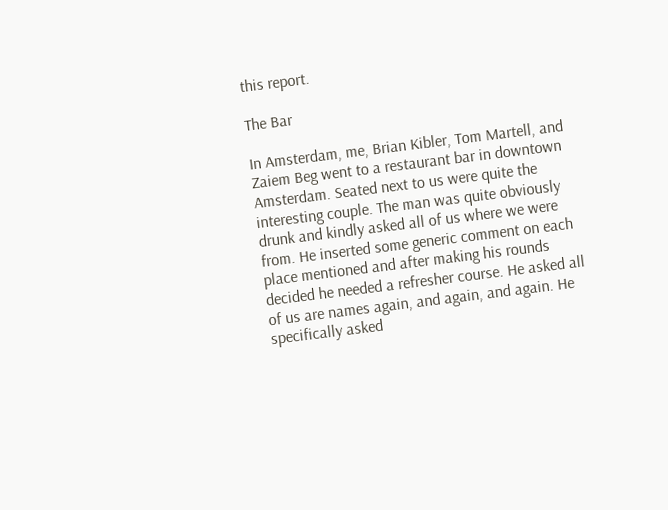this report.

The Bar

In Amsterdam, me, Brian Kibler, Tom Martell, and Zaiem Beg went to a restaurant bar in downtown Amsterdam. Seated next to us were quite the interesting couple. The man was quite obviously drunk and kindly asked all of us where we were from. He inserted some generic comment on each place mentioned and after making his rounds decided he needed a refresher course. He asked all of us are names again, and again, and again. He specifically asked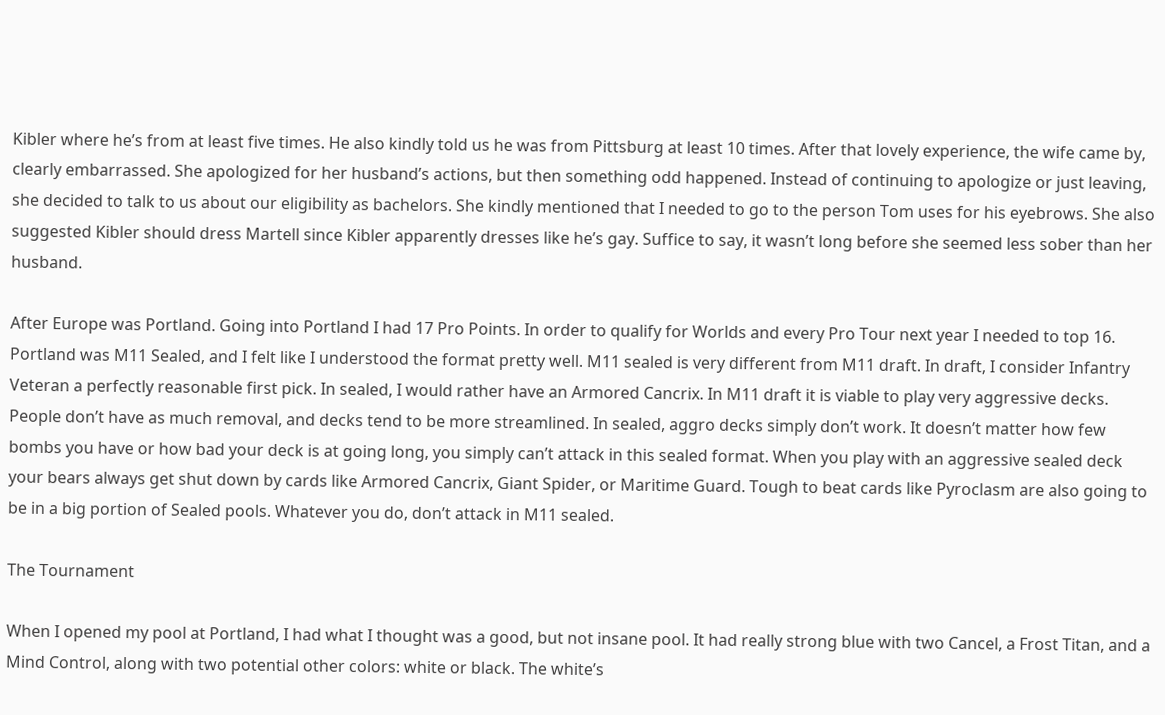Kibler where he’s from at least five times. He also kindly told us he was from Pittsburg at least 10 times. After that lovely experience, the wife came by, clearly embarrassed. She apologized for her husband’s actions, but then something odd happened. Instead of continuing to apologize or just leaving, she decided to talk to us about our eligibility as bachelors. She kindly mentioned that I needed to go to the person Tom uses for his eyebrows. She also suggested Kibler should dress Martell since Kibler apparently dresses like he’s gay. Suffice to say, it wasn’t long before she seemed less sober than her husband.

After Europe was Portland. Going into Portland I had 17 Pro Points. In order to qualify for Worlds and every Pro Tour next year I needed to top 16. Portland was M11 Sealed, and I felt like I understood the format pretty well. M11 sealed is very different from M11 draft. In draft, I consider Infantry Veteran a perfectly reasonable first pick. In sealed, I would rather have an Armored Cancrix. In M11 draft it is viable to play very aggressive decks. People don’t have as much removal, and decks tend to be more streamlined. In sealed, aggro decks simply don’t work. It doesn’t matter how few bombs you have or how bad your deck is at going long, you simply can’t attack in this sealed format. When you play with an aggressive sealed deck your bears always get shut down by cards like Armored Cancrix, Giant Spider, or Maritime Guard. Tough to beat cards like Pyroclasm are also going to be in a big portion of Sealed pools. Whatever you do, don’t attack in M11 sealed.

The Tournament

When I opened my pool at Portland, I had what I thought was a good, but not insane pool. It had really strong blue with two Cancel, a Frost Titan, and a Mind Control, along with two potential other colors: white or black. The white’s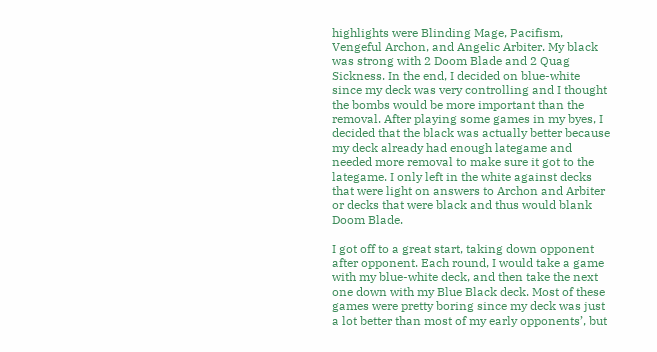highlights were Blinding Mage, Pacifism, Vengeful Archon, and Angelic Arbiter. My black was strong with 2 Doom Blade and 2 Quag Sickness. In the end, I decided on blue-white since my deck was very controlling and I thought the bombs would be more important than the removal. After playing some games in my byes, I decided that the black was actually better because my deck already had enough lategame and needed more removal to make sure it got to the lategame. I only left in the white against decks that were light on answers to Archon and Arbiter or decks that were black and thus would blank Doom Blade.

I got off to a great start, taking down opponent after opponent. Each round, I would take a game with my blue-white deck, and then take the next one down with my Blue Black deck. Most of these games were pretty boring since my deck was just a lot better than most of my early opponents’, but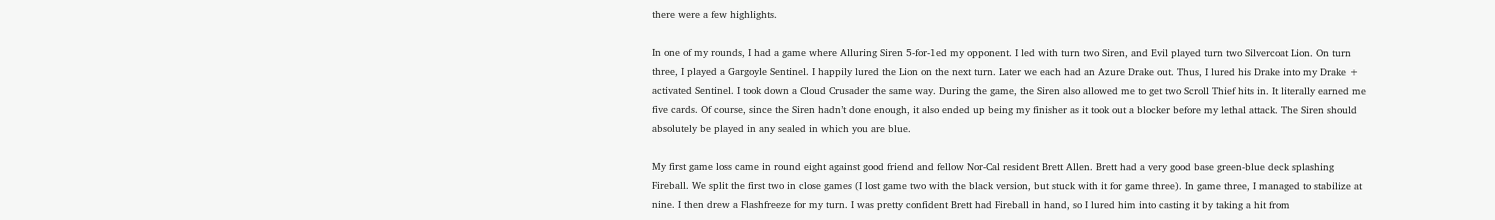there were a few highlights.

In one of my rounds, I had a game where Alluring Siren 5-for-1ed my opponent. I led with turn two Siren, and Evil played turn two Silvercoat Lion. On turn three, I played a Gargoyle Sentinel. I happily lured the Lion on the next turn. Later we each had an Azure Drake out. Thus, I lured his Drake into my Drake + activated Sentinel. I took down a Cloud Crusader the same way. During the game, the Siren also allowed me to get two Scroll Thief hits in. It literally earned me five cards. Of course, since the Siren hadn’t done enough, it also ended up being my finisher as it took out a blocker before my lethal attack. The Siren should absolutely be played in any sealed in which you are blue.

My first game loss came in round eight against good friend and fellow Nor-Cal resident Brett Allen. Brett had a very good base green-blue deck splashing Fireball. We split the first two in close games (I lost game two with the black version, but stuck with it for game three). In game three, I managed to stabilize at nine. I then drew a Flashfreeze for my turn. I was pretty confident Brett had Fireball in hand, so I lured him into casting it by taking a hit from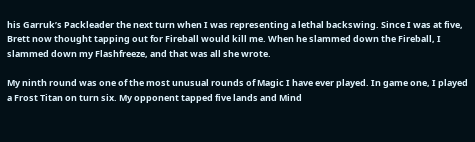his Garruk’s Packleader the next turn when I was representing a lethal backswing. Since I was at five, Brett now thought tapping out for Fireball would kill me. When he slammed down the Fireball, I slammed down my Flashfreeze, and that was all she wrote.

My ninth round was one of the most unusual rounds of Magic I have ever played. In game one, I played a Frost Titan on turn six. My opponent tapped five lands and Mind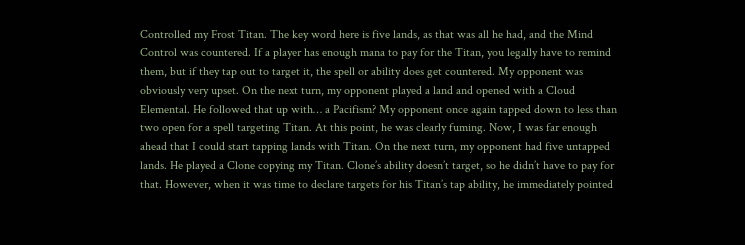Controlled my Frost Titan. The key word here is five lands, as that was all he had, and the Mind Control was countered. If a player has enough mana to pay for the Titan, you legally have to remind them, but if they tap out to target it, the spell or ability does get countered. My opponent was obviously very upset. On the next turn, my opponent played a land and opened with a Cloud Elemental. He followed that up with… a Pacifism? My opponent once again tapped down to less than two open for a spell targeting Titan. At this point, he was clearly fuming. Now, I was far enough ahead that I could start tapping lands with Titan. On the next turn, my opponent had five untapped lands. He played a Clone copying my Titan. Clone’s ability doesn’t target, so he didn’t have to pay for that. However, when it was time to declare targets for his Titan’s tap ability, he immediately pointed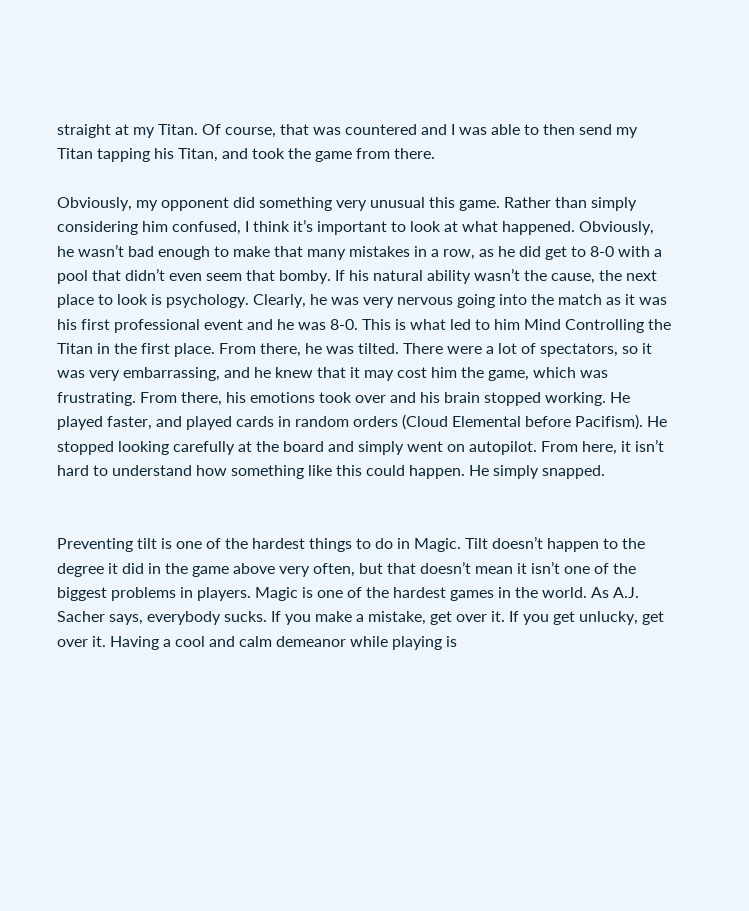straight at my Titan. Of course, that was countered and I was able to then send my Titan tapping his Titan, and took the game from there.

Obviously, my opponent did something very unusual this game. Rather than simply considering him confused, I think it’s important to look at what happened. Obviously, he wasn’t bad enough to make that many mistakes in a row, as he did get to 8-0 with a pool that didn’t even seem that bomby. If his natural ability wasn’t the cause, the next place to look is psychology. Clearly, he was very nervous going into the match as it was his first professional event and he was 8-0. This is what led to him Mind Controlling the Titan in the first place. From there, he was tilted. There were a lot of spectators, so it was very embarrassing, and he knew that it may cost him the game, which was frustrating. From there, his emotions took over and his brain stopped working. He played faster, and played cards in random orders (Cloud Elemental before Pacifism). He stopped looking carefully at the board and simply went on autopilot. From here, it isn’t hard to understand how something like this could happen. He simply snapped.


Preventing tilt is one of the hardest things to do in Magic. Tilt doesn’t happen to the degree it did in the game above very often, but that doesn’t mean it isn’t one of the biggest problems in players. Magic is one of the hardest games in the world. As A.J. Sacher says, everybody sucks. If you make a mistake, get over it. If you get unlucky, get over it. Having a cool and calm demeanor while playing is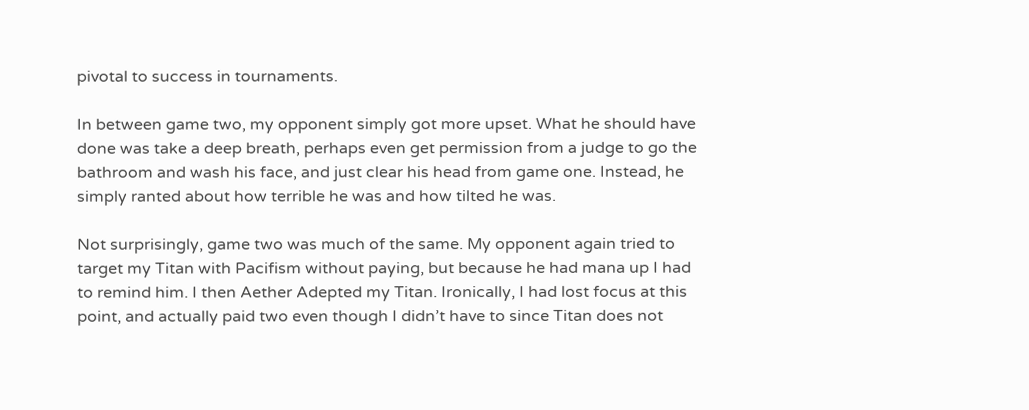pivotal to success in tournaments.

In between game two, my opponent simply got more upset. What he should have done was take a deep breath, perhaps even get permission from a judge to go the bathroom and wash his face, and just clear his head from game one. Instead, he simply ranted about how terrible he was and how tilted he was.

Not surprisingly, game two was much of the same. My opponent again tried to target my Titan with Pacifism without paying, but because he had mana up I had to remind him. I then Aether Adepted my Titan. Ironically, I had lost focus at this point, and actually paid two even though I didn’t have to since Titan does not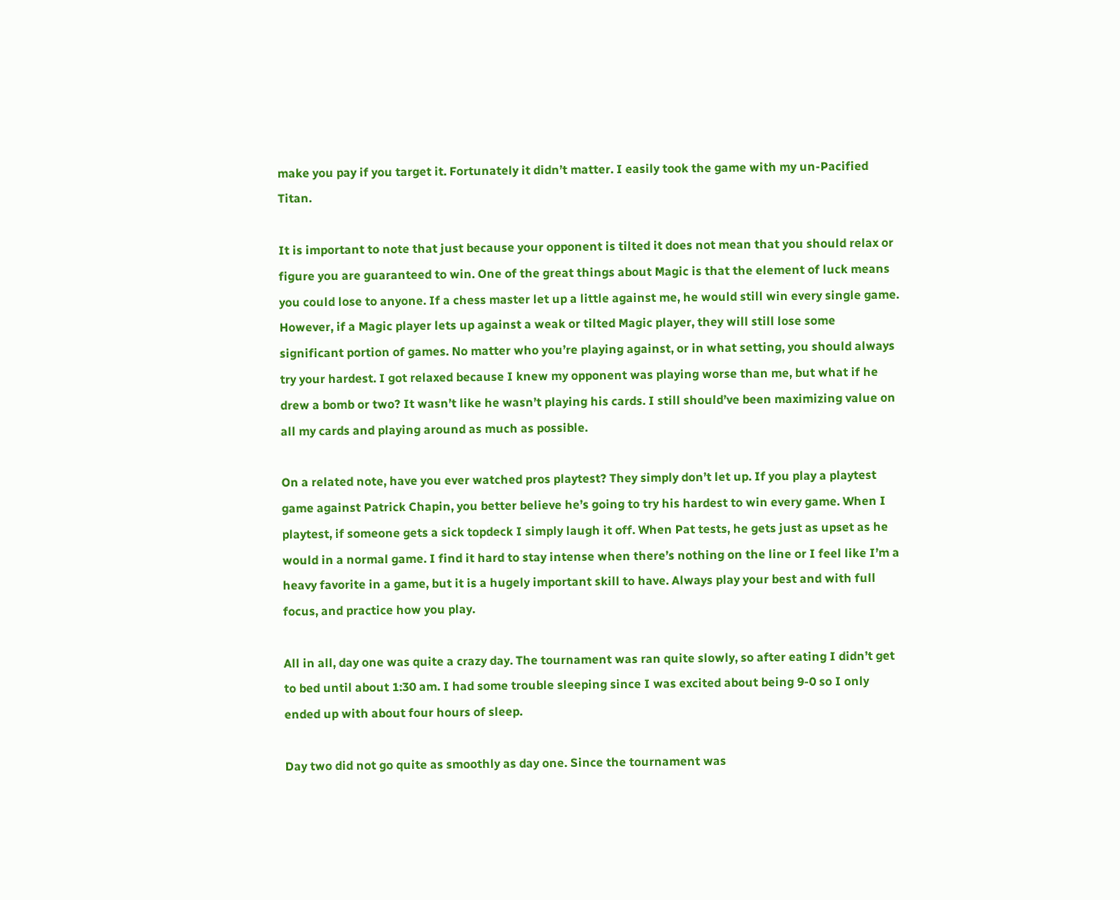make you pay if you target it. Fortunately it didn’t matter. I easily took the game with my un-Pacified Titan.

It is important to note that just because your opponent is tilted it does not mean that you should relax or figure you are guaranteed to win. One of the great things about Magic is that the element of luck means you could lose to anyone. If a chess master let up a little against me, he would still win every single game. However, if a Magic player lets up against a weak or tilted Magic player, they will still lose some significant portion of games. No matter who you’re playing against, or in what setting, you should always try your hardest. I got relaxed because I knew my opponent was playing worse than me, but what if he drew a bomb or two? It wasn’t like he wasn’t playing his cards. I still should’ve been maximizing value on all my cards and playing around as much as possible.

On a related note, have you ever watched pros playtest? They simply don’t let up. If you play a playtest game against Patrick Chapin, you better believe he’s going to try his hardest to win every game. When I playtest, if someone gets a sick topdeck I simply laugh it off. When Pat tests, he gets just as upset as he would in a normal game. I find it hard to stay intense when there’s nothing on the line or I feel like I’m a heavy favorite in a game, but it is a hugely important skill to have. Always play your best and with full focus, and practice how you play.

All in all, day one was quite a crazy day. The tournament was ran quite slowly, so after eating I didn’t get to bed until about 1:30 am. I had some trouble sleeping since I was excited about being 9-0 so I only ended up with about four hours of sleep.

Day two did not go quite as smoothly as day one. Since the tournament was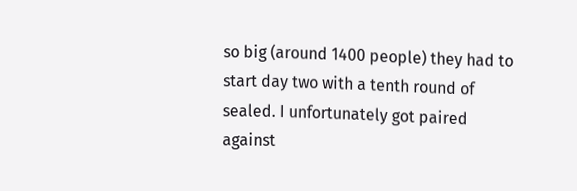so big (around 1400 people) they had to start day two with a tenth round of sealed. I unfortunately got paired against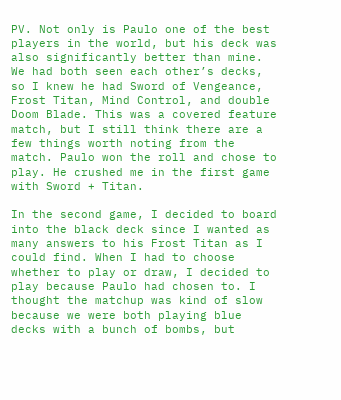PV. Not only is Paulo one of the best players in the world, but his deck was also significantly better than mine. We had both seen each other’s decks, so I knew he had Sword of Vengeance, Frost Titan, Mind Control, and double Doom Blade. This was a covered feature match, but I still think there are a few things worth noting from the match. Paulo won the roll and chose to play. He crushed me in the first game with Sword + Titan.

In the second game, I decided to board into the black deck since I wanted as many answers to his Frost Titan as I could find. When I had to choose whether to play or draw, I decided to play because Paulo had chosen to. I thought the matchup was kind of slow because we were both playing blue decks with a bunch of bombs, but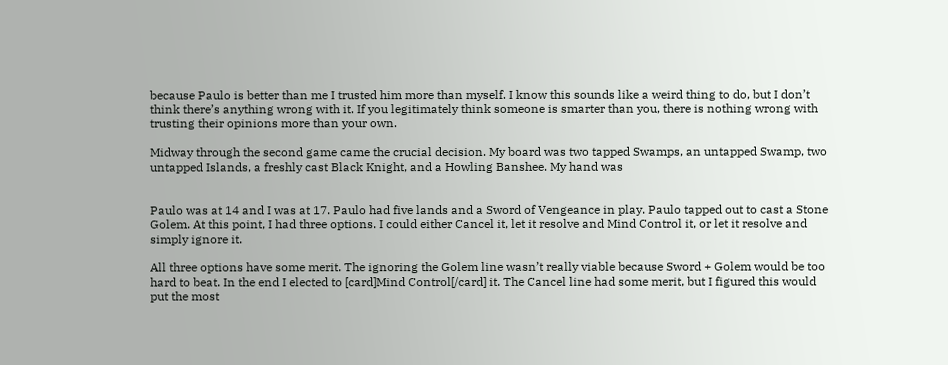because Paulo is better than me I trusted him more than myself. I know this sounds like a weird thing to do, but I don’t think there’s anything wrong with it. If you legitimately think someone is smarter than you, there is nothing wrong with trusting their opinions more than your own.

Midway through the second game came the crucial decision. My board was two tapped Swamps, an untapped Swamp, two untapped Islands, a freshly cast Black Knight, and a Howling Banshee. My hand was


Paulo was at 14 and I was at 17. Paulo had five lands and a Sword of Vengeance in play. Paulo tapped out to cast a Stone Golem. At this point, I had three options. I could either Cancel it, let it resolve and Mind Control it, or let it resolve and simply ignore it.

All three options have some merit. The ignoring the Golem line wasn’t really viable because Sword + Golem would be too hard to beat. In the end I elected to [card]Mind Control[/card] it. The Cancel line had some merit, but I figured this would put the most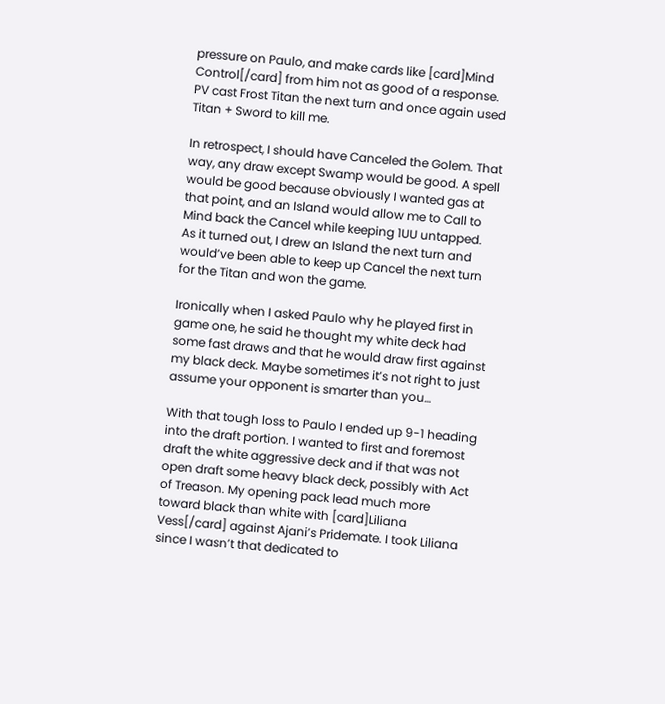pressure on Paulo, and make cards like [card]Mind Control[/card] from him not as good of a response. PV cast Frost Titan the next turn and once again used Titan + Sword to kill me.

In retrospect, I should have Canceled the Golem. That way, any draw except Swamp would be good. A spell would be good because obviously I wanted gas at that point, and an Island would allow me to Call to Mind back the Cancel while keeping 1UU untapped. As it turned out, I drew an Island the next turn and would’ve been able to keep up Cancel the next turn for the Titan and won the game.

Ironically when I asked Paulo why he played first in game one, he said he thought my white deck had some fast draws and that he would draw first against my black deck. Maybe sometimes it’s not right to just assume your opponent is smarter than you…

With that tough loss to Paulo I ended up 9-1 heading into the draft portion. I wanted to first and foremost draft the white aggressive deck and if that was not open draft some heavy black deck, possibly with Act of Treason. My opening pack lead much more toward black than white with [card]Liliana Vess[/card] against Ajani’s Pridemate. I took Liliana since I wasn’t that dedicated to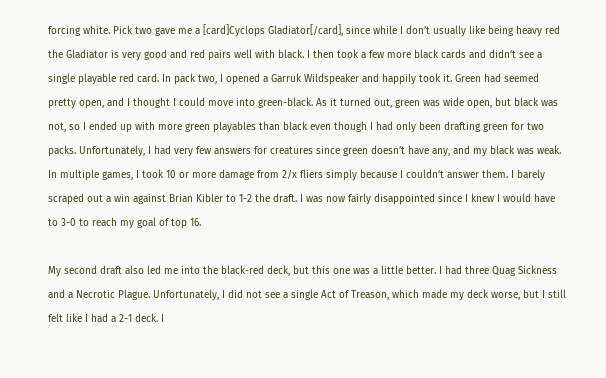forcing white. Pick two gave me a [card]Cyclops Gladiator[/card], since while I don’t usually like being heavy red the Gladiator is very good and red pairs well with black. I then took a few more black cards and didn’t see a single playable red card. In pack two, I opened a Garruk Wildspeaker and happily took it. Green had seemed pretty open, and I thought I could move into green-black. As it turned out, green was wide open, but black was not, so I ended up with more green playables than black even though I had only been drafting green for two packs. Unfortunately, I had very few answers for creatures since green doesn’t have any, and my black was weak. In multiple games, I took 10 or more damage from 2/x fliers simply because I couldn’t answer them. I barely scraped out a win against Brian Kibler to 1-2 the draft. I was now fairly disappointed since I knew I would have to 3-0 to reach my goal of top 16.

My second draft also led me into the black-red deck, but this one was a little better. I had three Quag Sickness and a Necrotic Plague. Unfortunately, I did not see a single Act of Treason, which made my deck worse, but I still felt like I had a 2-1 deck. I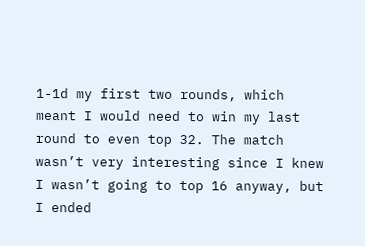1-1d my first two rounds, which meant I would need to win my last round to even top 32. The match wasn’t very interesting since I knew I wasn’t going to top 16 anyway, but I ended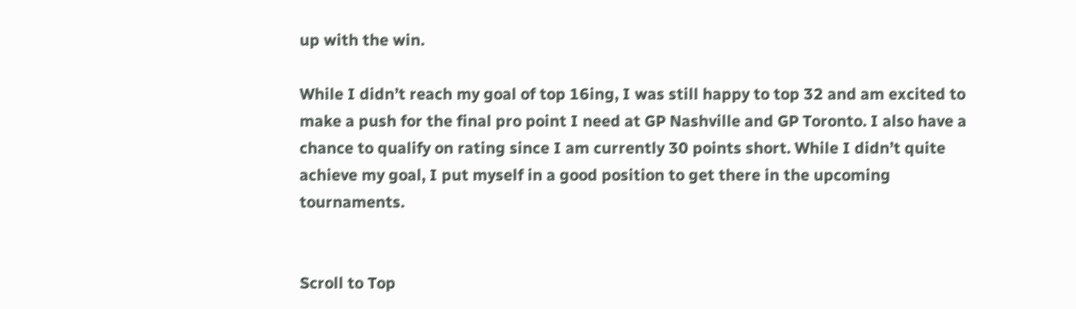up with the win.

While I didn’t reach my goal of top 16ing, I was still happy to top 32 and am excited to make a push for the final pro point I need at GP Nashville and GP Toronto. I also have a chance to qualify on rating since I am currently 30 points short. While I didn’t quite achieve my goal, I put myself in a good position to get there in the upcoming tournaments.


Scroll to Top